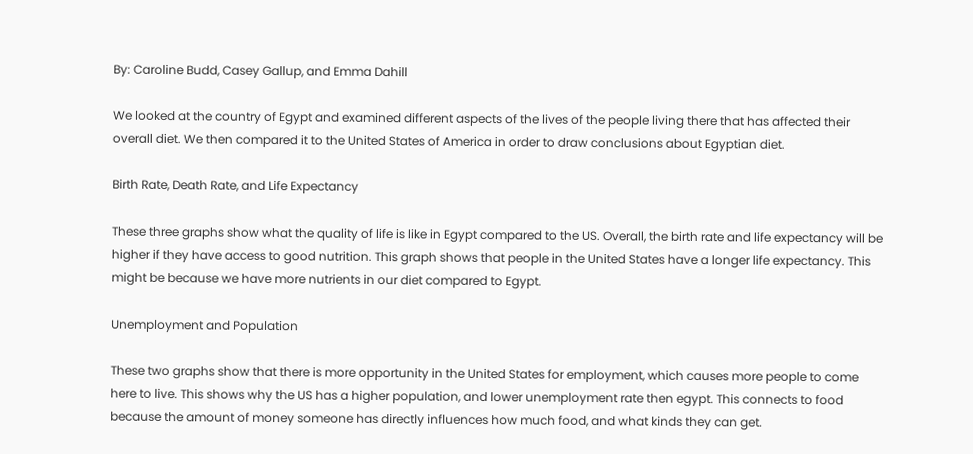By: Caroline Budd, Casey Gallup, and Emma Dahill

We looked at the country of Egypt and examined different aspects of the lives of the people living there that has affected their overall diet. We then compared it to the United States of America in order to draw conclusions about Egyptian diet.

Birth Rate, Death Rate, and Life Expectancy

These three graphs show what the quality of life is like in Egypt compared to the US. Overall, the birth rate and life expectancy will be higher if they have access to good nutrition. This graph shows that people in the United States have a longer life expectancy. This might be because we have more nutrients in our diet compared to Egypt.

Unemployment and Population

These two graphs show that there is more opportunity in the United States for employment, which causes more people to come here to live. This shows why the US has a higher population, and lower unemployment rate then egypt. This connects to food because the amount of money someone has directly influences how much food, and what kinds they can get.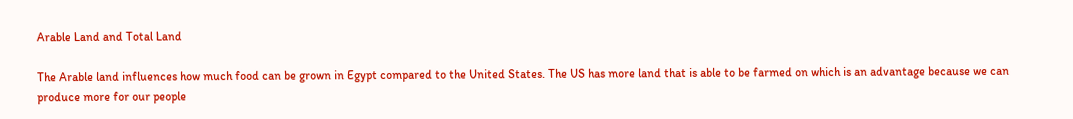Arable Land and Total Land

The Arable land influences how much food can be grown in Egypt compared to the United States. The US has more land that is able to be farmed on which is an advantage because we can produce more for our people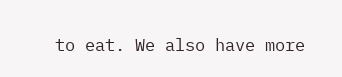to eat. We also have more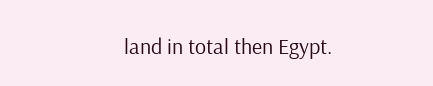land in total then Egypt.